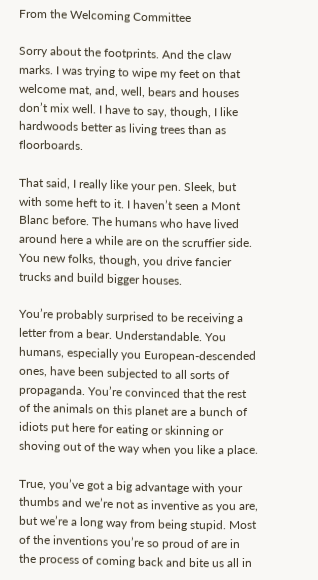From the Welcoming Committee

Sorry about the footprints. And the claw marks. I was trying to wipe my feet on that welcome mat, and, well, bears and houses don’t mix well. I have to say, though, I like hardwoods better as living trees than as floorboards.

That said, I really like your pen. Sleek, but with some heft to it. I haven’t seen a Mont Blanc before. The humans who have lived around here a while are on the scruffier side. You new folks, though, you drive fancier trucks and build bigger houses.

You’re probably surprised to be receiving a letter from a bear. Understandable. You humans, especially you European-descended ones, have been subjected to all sorts of propaganda. You’re convinced that the rest of the animals on this planet are a bunch of idiots put here for eating or skinning or shoving out of the way when you like a place.

True, you’ve got a big advantage with your thumbs and we’re not as inventive as you are, but we’re a long way from being stupid. Most of the inventions you’re so proud of are in the process of coming back and bite us all in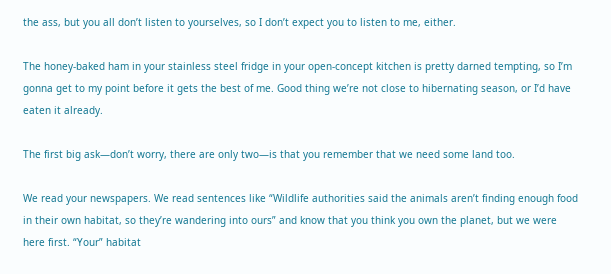the ass, but you all don’t listen to yourselves, so I don’t expect you to listen to me, either.

The honey-baked ham in your stainless steel fridge in your open-concept kitchen is pretty darned tempting, so I’m gonna get to my point before it gets the best of me. Good thing we’re not close to hibernating season, or I’d have eaten it already.

The first big ask—don’t worry, there are only two—is that you remember that we need some land too.

We read your newspapers. We read sentences like “Wildlife authorities said the animals aren’t finding enough food in their own habitat, so they’re wandering into ours” and know that you think you own the planet, but we were here first. “Your” habitat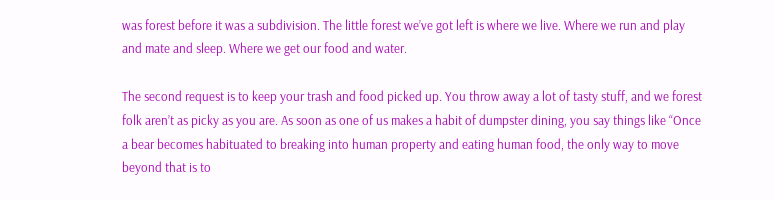was forest before it was a subdivision. The little forest we’ve got left is where we live. Where we run and play and mate and sleep. Where we get our food and water.

The second request is to keep your trash and food picked up. You throw away a lot of tasty stuff, and we forest folk aren’t as picky as you are. As soon as one of us makes a habit of dumpster dining, you say things like “Once a bear becomes habituated to breaking into human property and eating human food, the only way to move beyond that is to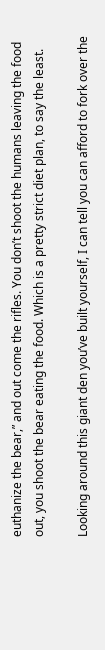euthanize the bear,” and out come the rifles. You don’t shoot the humans leaving the food out, you shoot the bear eating the food. Which is a pretty strict diet plan, to say the least.

Looking around this giant den you’ve built yourself, I can tell you can afford to fork over the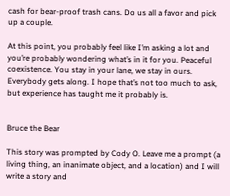cash for bear-proof trash cans. Do us all a favor and pick up a couple.

At this point, you probably feel like I’m asking a lot and you’re probably wondering what’s in it for you. Peaceful coexistence. You stay in your lane, we stay in ours. Everybody gets along. I hope that’s not too much to ask, but experience has taught me it probably is.


Bruce the Bear

This story was prompted by Cody O. Leave me a prompt (a living thing, an inanimate object, and a location) and I will write a story and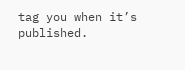tag you when it’s published.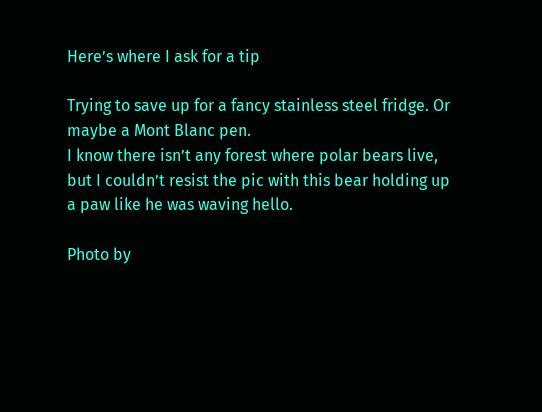Here’s where I ask for a tip

Trying to save up for a fancy stainless steel fridge. Or maybe a Mont Blanc pen.
I know there isn’t any forest where polar bears live, but I couldn’t resist the pic with this bear holding up a paw like he was waving hello.

Photo by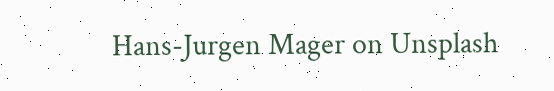Hans-Jurgen Mager on Unsplash